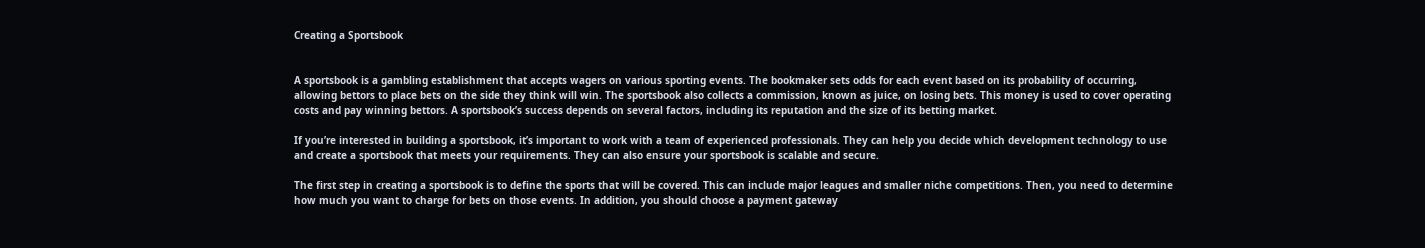Creating a Sportsbook


A sportsbook is a gambling establishment that accepts wagers on various sporting events. The bookmaker sets odds for each event based on its probability of occurring, allowing bettors to place bets on the side they think will win. The sportsbook also collects a commission, known as juice, on losing bets. This money is used to cover operating costs and pay winning bettors. A sportsbook’s success depends on several factors, including its reputation and the size of its betting market.

If you’re interested in building a sportsbook, it’s important to work with a team of experienced professionals. They can help you decide which development technology to use and create a sportsbook that meets your requirements. They can also ensure your sportsbook is scalable and secure.

The first step in creating a sportsbook is to define the sports that will be covered. This can include major leagues and smaller niche competitions. Then, you need to determine how much you want to charge for bets on those events. In addition, you should choose a payment gateway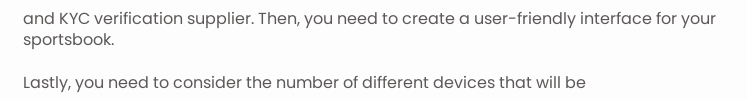and KYC verification supplier. Then, you need to create a user-friendly interface for your sportsbook.

Lastly, you need to consider the number of different devices that will be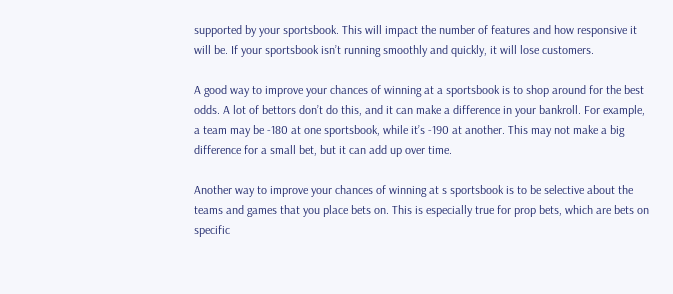supported by your sportsbook. This will impact the number of features and how responsive it will be. If your sportsbook isn’t running smoothly and quickly, it will lose customers.

A good way to improve your chances of winning at a sportsbook is to shop around for the best odds. A lot of bettors don’t do this, and it can make a difference in your bankroll. For example, a team may be -180 at one sportsbook, while it’s -190 at another. This may not make a big difference for a small bet, but it can add up over time.

Another way to improve your chances of winning at s sportsbook is to be selective about the teams and games that you place bets on. This is especially true for prop bets, which are bets on specific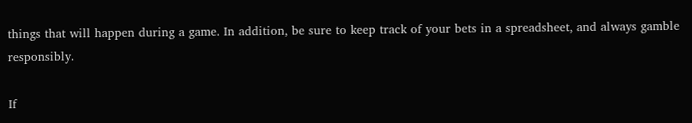things that will happen during a game. In addition, be sure to keep track of your bets in a spreadsheet, and always gamble responsibly.

If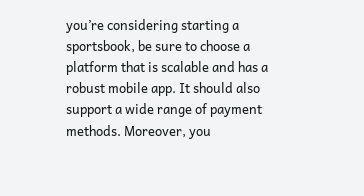you’re considering starting a sportsbook, be sure to choose a platform that is scalable and has a robust mobile app. It should also support a wide range of payment methods. Moreover, you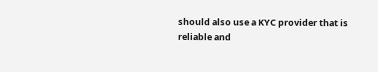should also use a KYC provider that is reliable and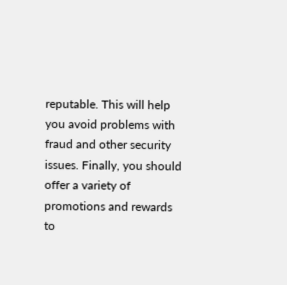reputable. This will help you avoid problems with fraud and other security issues. Finally, you should offer a variety of promotions and rewards to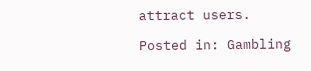attract users.

Posted in: Gambling